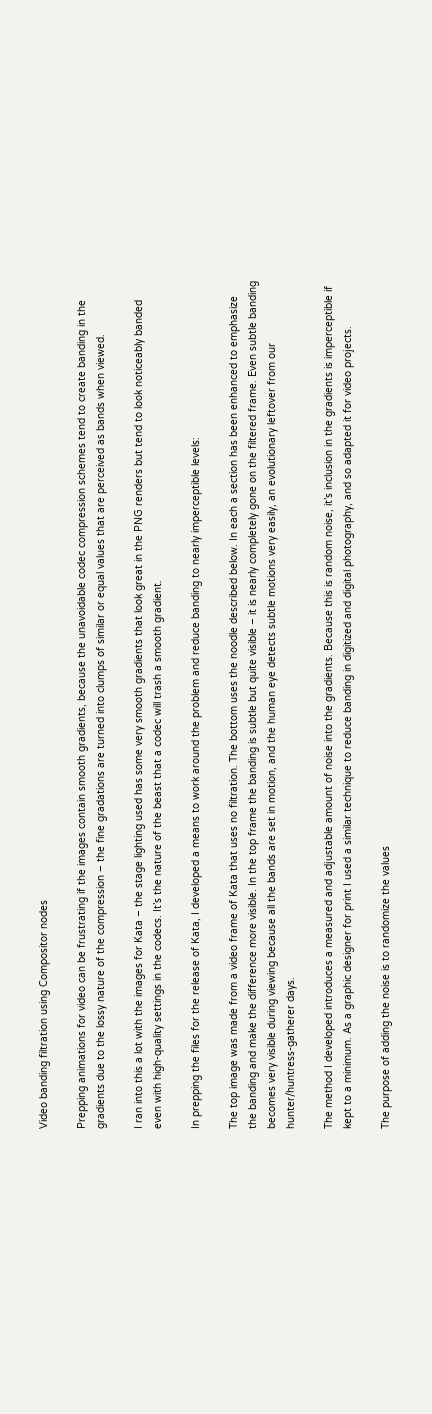Video banding filtration using Compositor nodes

Prepping animations for video can be frustrating if the images contain smooth gradients, because the unavoidable codec compression schemes tend to create banding in the gradients due to the lossy nature of the compression – the fine gradations are turned into clumps of similar or equal values that are perceived as bands when viewed.

I ran into this a lot with the images for Kata – the stage lighting used has some very smooth gradients that look great in the PNG renders but tend to look noticeably banded even with high-quality settings in the codecs. It’s the nature of the beast that a codec will trash a smooth gradient.

In prepping the files for the release of Kata, I developed a means to work around the problem and reduce banding to nearly imperceptible levels:

The top image was made from a video frame of Kata that uses no filtration. The bottom uses the noodle described below. In each a section has been enhanced to emphasize the banding and make the difference more visible. In the top frame the banding is subtle but quite visible – it is nearly completely gone on the filtered frame. Even subtle banding becomes very visible during viewing because all the bands are set in motion, and the human eye detects subtle motions very easily, an evolutionary leftover from our hunter/huntress-gatherer days.

The method I developed introduces a measured and adjustable amount of noise into the gradients. Because this is random noise, it’s inclusion in the gradients is imperceptible if kept to a minimum. As a graphic designer for print I used a similar technique to reduce banding in digitized and digital photography, and so adapted it for video projects.

The purpose of adding the noise is to randomize the values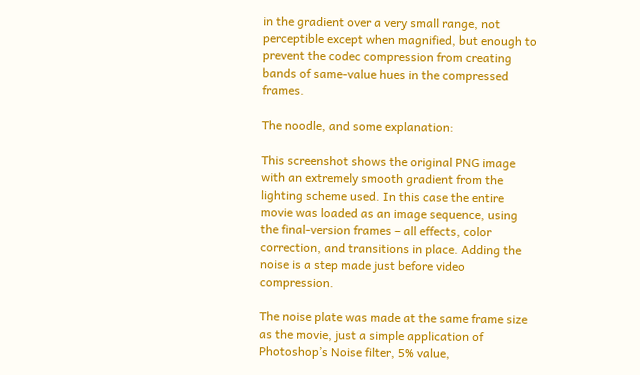in the gradient over a very small range, not perceptible except when magnified, but enough to prevent the codec compression from creating bands of same-value hues in the compressed frames.

The noodle, and some explanation:

This screenshot shows the original PNG image with an extremely smooth gradient from the lighting scheme used. In this case the entire movie was loaded as an image sequence, using the final-version frames – all effects, color correction, and transitions in place. Adding the noise is a step made just before video compression.

The noise plate was made at the same frame size as the movie, just a simple application of Photoshop’s Noise filter, 5% value,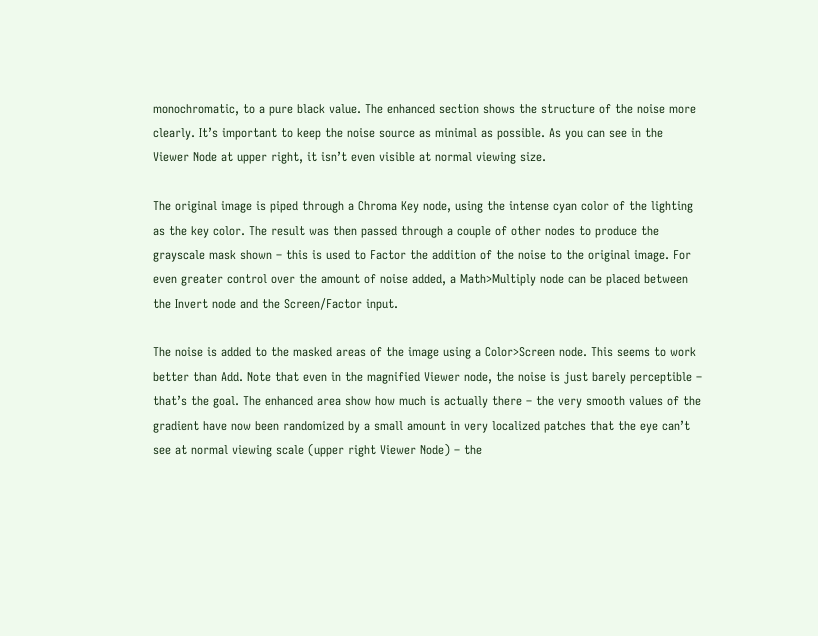monochromatic, to a pure black value. The enhanced section shows the structure of the noise more clearly. It’s important to keep the noise source as minimal as possible. As you can see in the Viewer Node at upper right, it isn’t even visible at normal viewing size.

The original image is piped through a Chroma Key node, using the intense cyan color of the lighting as the key color. The result was then passed through a couple of other nodes to produce the grayscale mask shown – this is used to Factor the addition of the noise to the original image. For even greater control over the amount of noise added, a Math>Multiply node can be placed between the Invert node and the Screen/Factor input.

The noise is added to the masked areas of the image using a Color>Screen node. This seems to work better than Add. Note that even in the magnified Viewer node, the noise is just barely perceptible – that’s the goal. The enhanced area show how much is actually there – the very smooth values of the gradient have now been randomized by a small amount in very localized patches that the eye can’t see at normal viewing scale (upper right Viewer Node) – the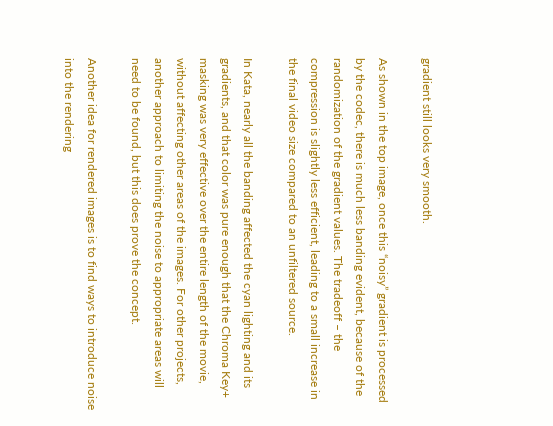gradient still looks very smooth.

As shown in the top image, once this “noisy” gradient is processed by the codec, there is much less banding evident, because of the randomization of the gradient values. The tradeoff – the compression is slightly less efficient, leading to a small increase in the final video size compared to an unfiltered source.

In Kata, nearly all the banding affected the cyan lighting and its gradients, and that color was pure enough that the Chroma Key+ masking was very effective over the entire length of the movie, without affecting other areas of the images. For other projects, another approach to limiting the noise to appropriate areas will need to be found, but this does prove the concept.

Another idea for rendered images is to find ways to introduce noise into the rendering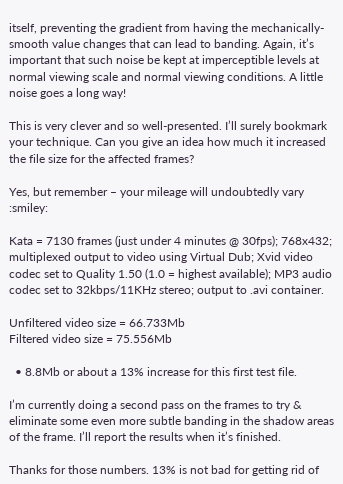itself, preventing the gradient from having the mechanically-smooth value changes that can lead to banding. Again, it’s important that such noise be kept at imperceptible levels at normal viewing scale and normal viewing conditions. A little noise goes a long way!

This is very clever and so well-presented. I’ll surely bookmark your technique. Can you give an idea how much it increased the file size for the affected frames?

Yes, but remember – your mileage will undoubtedly vary :smiley:

Kata = 7130 frames (just under 4 minutes @ 30fps); 768x432; multiplexed output to video using Virtual Dub; Xvid video codec set to Quality 1.50 (1.0 = highest available); MP3 audio codec set to 32kbps/11KHz stereo; output to .avi container.

Unfiltered video size = 66.733Mb
Filtered video size = 75.556Mb

  • 8.8Mb or about a 13% increase for this first test file.

I’m currently doing a second pass on the frames to try & eliminate some even more subtle banding in the shadow areas of the frame. I’ll report the results when it’s finished.

Thanks for those numbers. 13% is not bad for getting rid of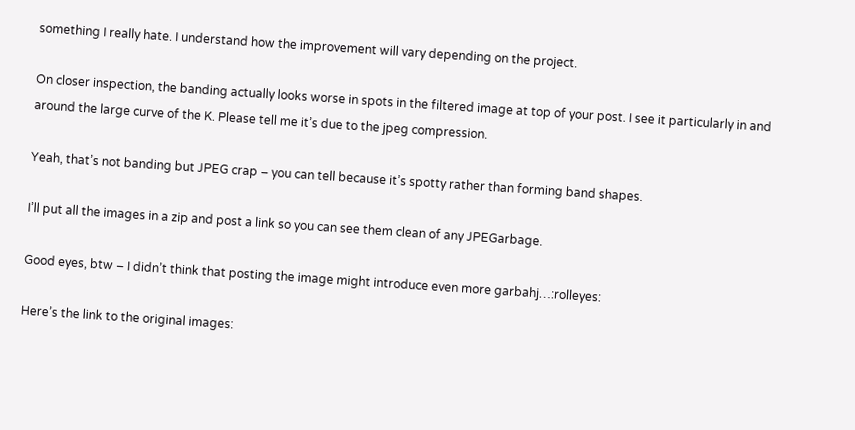something I really hate. I understand how the improvement will vary depending on the project.

On closer inspection, the banding actually looks worse in spots in the filtered image at top of your post. I see it particularly in and around the large curve of the K. Please tell me it’s due to the jpeg compression.

Yeah, that’s not banding but JPEG crap – you can tell because it’s spotty rather than forming band shapes.

I’ll put all the images in a zip and post a link so you can see them clean of any JPEGarbage.

Good eyes, btw – I didn’t think that posting the image might introduce even more garbahj…:rolleyes:

Here’s the link to the original images: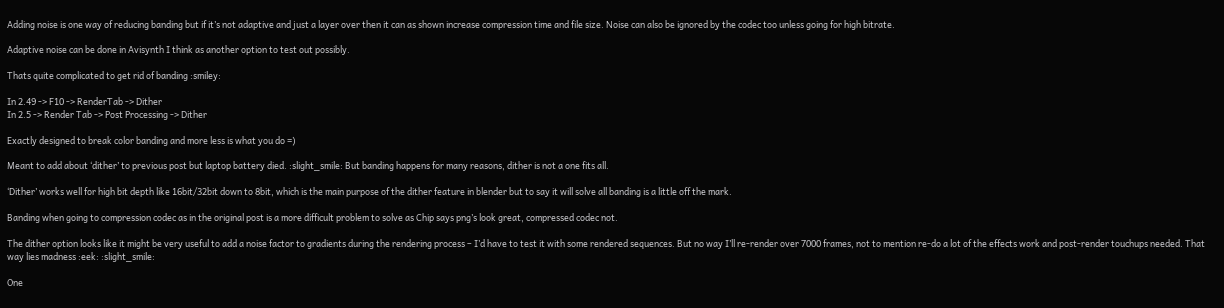Adding noise is one way of reducing banding but if it’s not adaptive and just a layer over then it can as shown increase compression time and file size. Noise can also be ignored by the codec too unless going for high bitrate.

Adaptive noise can be done in Avisynth I think as another option to test out possibly.

Thats quite complicated to get rid of banding :smiley:

In 2.49 -> F10 -> RenderTab -> Dither
In 2.5 -> Render Tab -> Post Processing -> Dither

Exactly designed to break color banding and more less is what you do =)

Meant to add about ‘dither’ to previous post but laptop battery died. :slight_smile: But banding happens for many reasons, dither is not a one fits all.

‘Dither’ works well for high bit depth like 16bit/32bit down to 8bit, which is the main purpose of the dither feature in blender but to say it will solve all banding is a little off the mark.

Banding when going to compression codec as in the original post is a more difficult problem to solve as Chip says png’s look great, compressed codec not.

The dither option looks like it might be very useful to add a noise factor to gradients during the rendering process – I’d have to test it with some rendered sequences. But no way I’ll re-render over 7000 frames, not to mention re-do a lot of the effects work and post-render touchups needed. That way lies madness :eek: :slight_smile:

One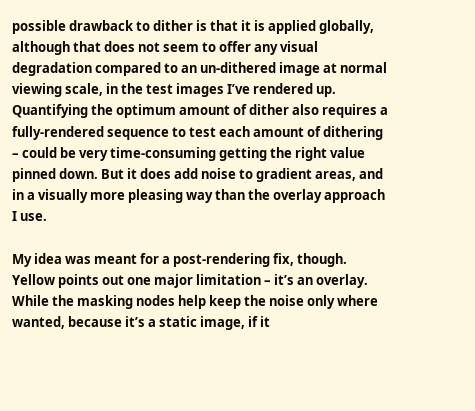possible drawback to dither is that it is applied globally, although that does not seem to offer any visual degradation compared to an un-dithered image at normal viewing scale, in the test images I’ve rendered up. Quantifying the optimum amount of dither also requires a fully-rendered sequence to test each amount of dithering – could be very time-consuming getting the right value pinned down. But it does add noise to gradient areas, and in a visually more pleasing way than the overlay approach I use.

My idea was meant for a post-rendering fix, though. Yellow points out one major limitation – it’s an overlay. While the masking nodes help keep the noise only where wanted, because it’s a static image, if it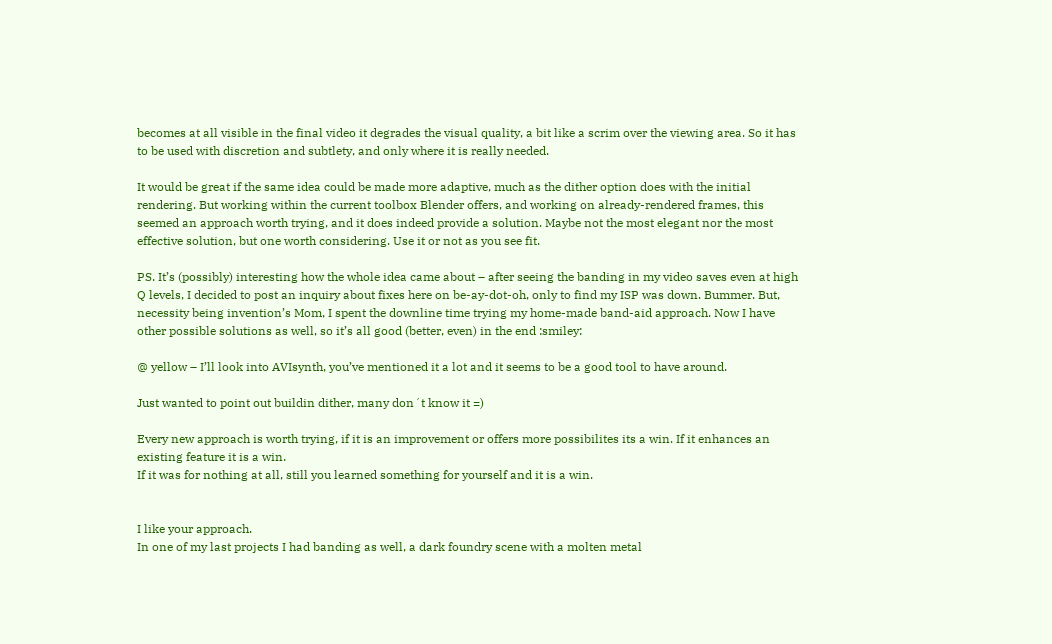becomes at all visible in the final video it degrades the visual quality, a bit like a scrim over the viewing area. So it has to be used with discretion and subtlety, and only where it is really needed.

It would be great if the same idea could be made more adaptive, much as the dither option does with the initial rendering. But working within the current toolbox Blender offers, and working on already-rendered frames, this seemed an approach worth trying, and it does indeed provide a solution. Maybe not the most elegant nor the most effective solution, but one worth considering. Use it or not as you see fit.

PS. It’s (possibly) interesting how the whole idea came about – after seeing the banding in my video saves even at high Q levels, I decided to post an inquiry about fixes here on be-ay-dot-oh, only to find my ISP was down. Bummer. But, necessity being invention’s Mom, I spent the downline time trying my home-made band-aid approach. Now I have other possible solutions as well, so it’s all good (better, even) in the end :smiley:

@ yellow – I’ll look into AVIsynth, you’ve mentioned it a lot and it seems to be a good tool to have around.

Just wanted to point out buildin dither, many don´t know it =)

Every new approach is worth trying, if it is an improvement or offers more possibilites its a win. If it enhances an existing feature it is a win.
If it was for nothing at all, still you learned something for yourself and it is a win.


I like your approach.
In one of my last projects I had banding as well, a dark foundry scene with a molten metal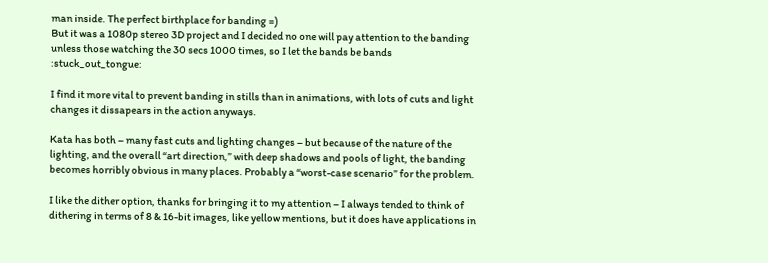man inside. The perfect birthplace for banding =)
But it was a 1080p stereo 3D project and I decided no one will pay attention to the banding unless those watching the 30 secs 1000 times, so I let the bands be bands :stuck_out_tongue:

I find it more vital to prevent banding in stills than in animations, with lots of cuts and light changes it dissapears in the action anyways.

Kata has both – many fast cuts and lighting changes – but because of the nature of the lighting, and the overall “art direction,” with deep shadows and pools of light, the banding becomes horribly obvious in many places. Probably a “worst-case scenario” for the problem.

I like the dither option, thanks for bringing it to my attention – I always tended to think of dithering in terms of 8 & 16-bit images, like yellow mentions, but it does have applications in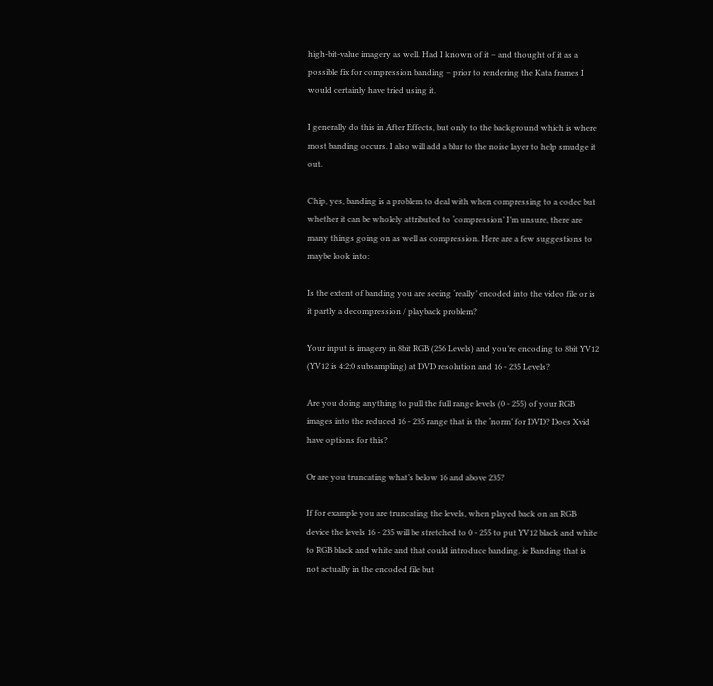high-bit-value imagery as well. Had I known of it – and thought of it as a possible fix for compression banding – prior to rendering the Kata frames I would certainly have tried using it.

I generally do this in After Effects, but only to the background which is where most banding occurs. I also will add a blur to the noise layer to help smudge it out.

Chip, yes, banding is a problem to deal with when compressing to a codec but whether it can be wholely attributed to ‘compression’ I’m unsure, there are many things going on as well as compression. Here are a few suggestions to maybe look into:

Is the extent of banding you are seeing ‘really’ encoded into the video file or is it partly a decompression / playback problem?

Your input is imagery in 8bit RGB (256 Levels) and you’re encoding to 8bit YV12 (YV12 is 4:2:0 subsampling) at DVD resolution and 16 - 235 Levels?

Are you doing anything to pull the full range levels (0 - 255) of your RGB images into the reduced 16 - 235 range that is the ‘norm’ for DVD? Does Xvid have options for this?

Or are you truncating what’s below 16 and above 235?

If for example you are truncating the levels, when played back on an RGB device the levels 16 - 235 will be stretched to 0 - 255 to put YV12 black and white to RGB black and white and that could introduce banding. ie Banding that is not actually in the encoded file but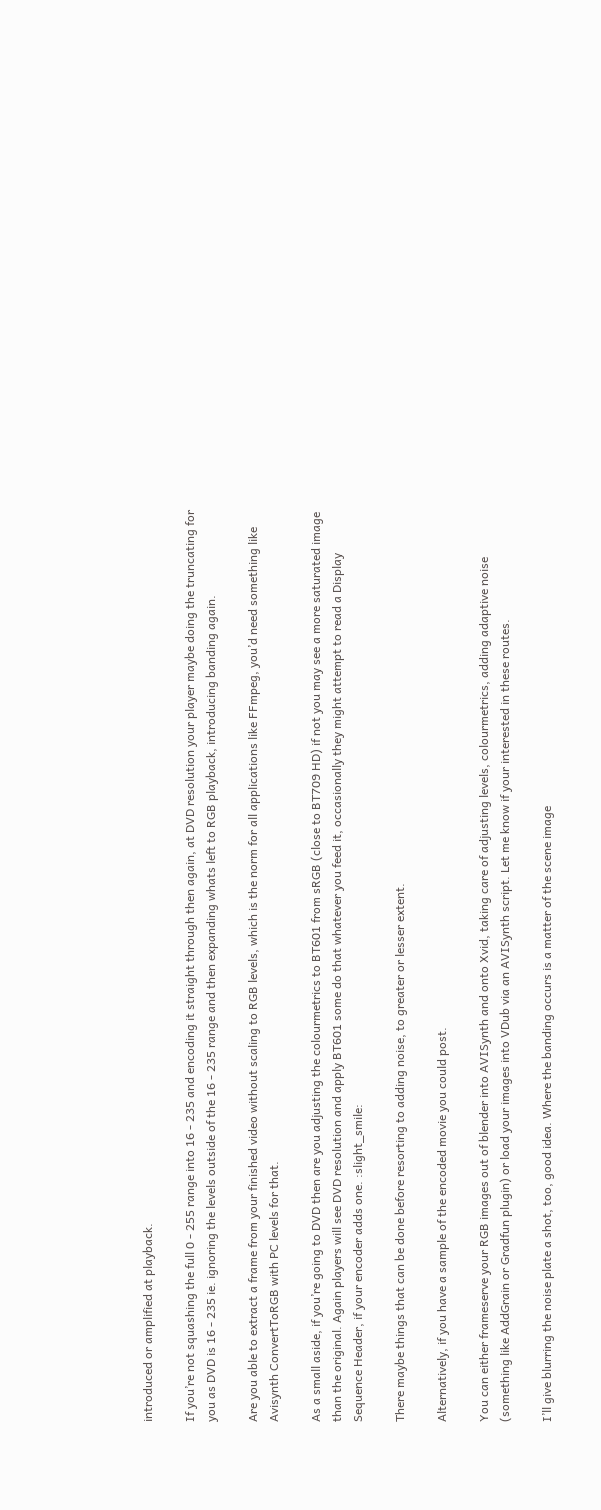introduced or amplified at playback.

If you’re not squashing the full 0 - 255 range into 16 - 235 and encoding it straight through then again, at DVD resolution your player maybe doing the truncating for you as DVD is 16 - 235 ie. ignoring the levels outside of the 16 - 235 range and then expanding whats left to RGB playback, introducing banding again.

Are you able to extract a frame from your finished video without scaling to RGB levels, which is the norm for all applications like FFmpeg, you’d need something like Avisynth ConvertToRGB with PC levels for that.

As a small aside, if you’re going to DVD then are you adjusting the colourmetrics to BT601 from sRGB (close to BT709 HD) if not you may see a more saturated image than the original. Again players will see DVD resolution and apply BT601 some do that whatever you feed it, occasionally they might attempt to read a Display Sequence Header, if your encoder adds one. :slight_smile:

There maybe things that can be done before resorting to adding noise, to greater or lesser extent.

Alternatively, if you have a sample of the encoded movie you could post.

You can either frameserve your RGB images out of blender into AVISynth and onto Xvid, taking care of adjusting levels, colourmetrics, adding adaptive noise (something like AddGrain or Gradfun plugin) or load your images into VDub via an AVISynth script. Let me know if your interested in these routes.

I’ll give blurring the noise plate a shot, too, good idea. Where the banding occurs is a matter of the scene image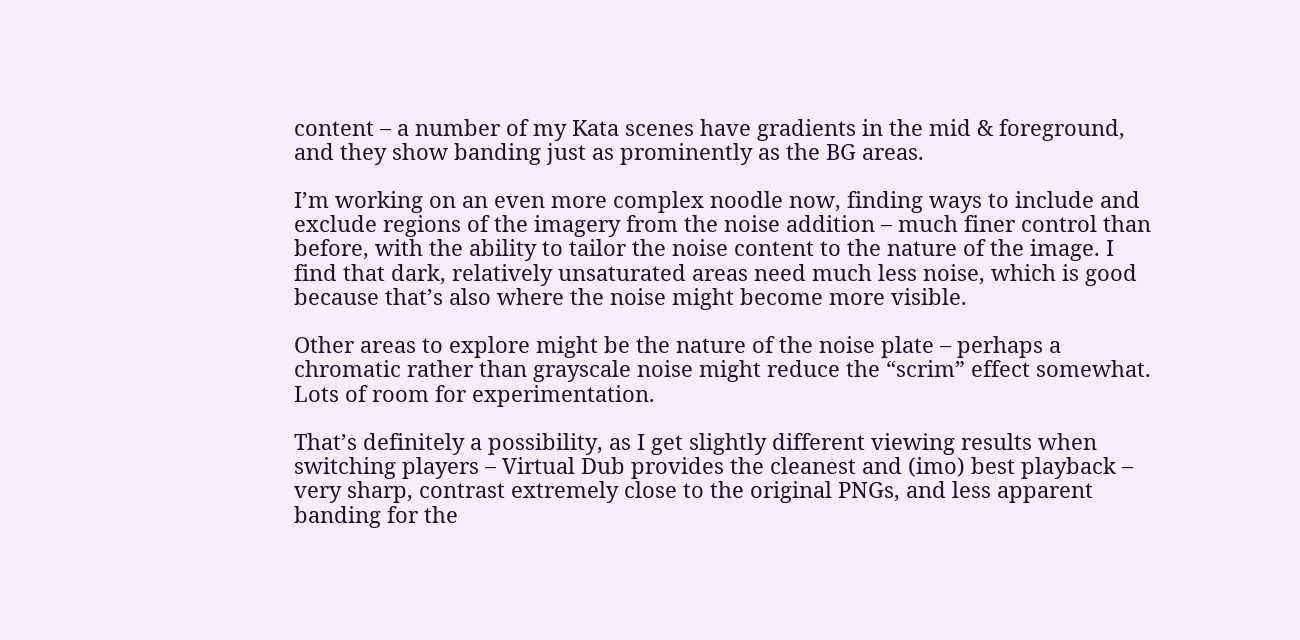content – a number of my Kata scenes have gradients in the mid & foreground, and they show banding just as prominently as the BG areas.

I’m working on an even more complex noodle now, finding ways to include and exclude regions of the imagery from the noise addition – much finer control than before, with the ability to tailor the noise content to the nature of the image. I find that dark, relatively unsaturated areas need much less noise, which is good because that’s also where the noise might become more visible.

Other areas to explore might be the nature of the noise plate – perhaps a chromatic rather than grayscale noise might reduce the “scrim” effect somewhat. Lots of room for experimentation.

That’s definitely a possibility, as I get slightly different viewing results when switching players – Virtual Dub provides the cleanest and (imo) best playback – very sharp, contrast extremely close to the original PNGs, and less apparent banding for the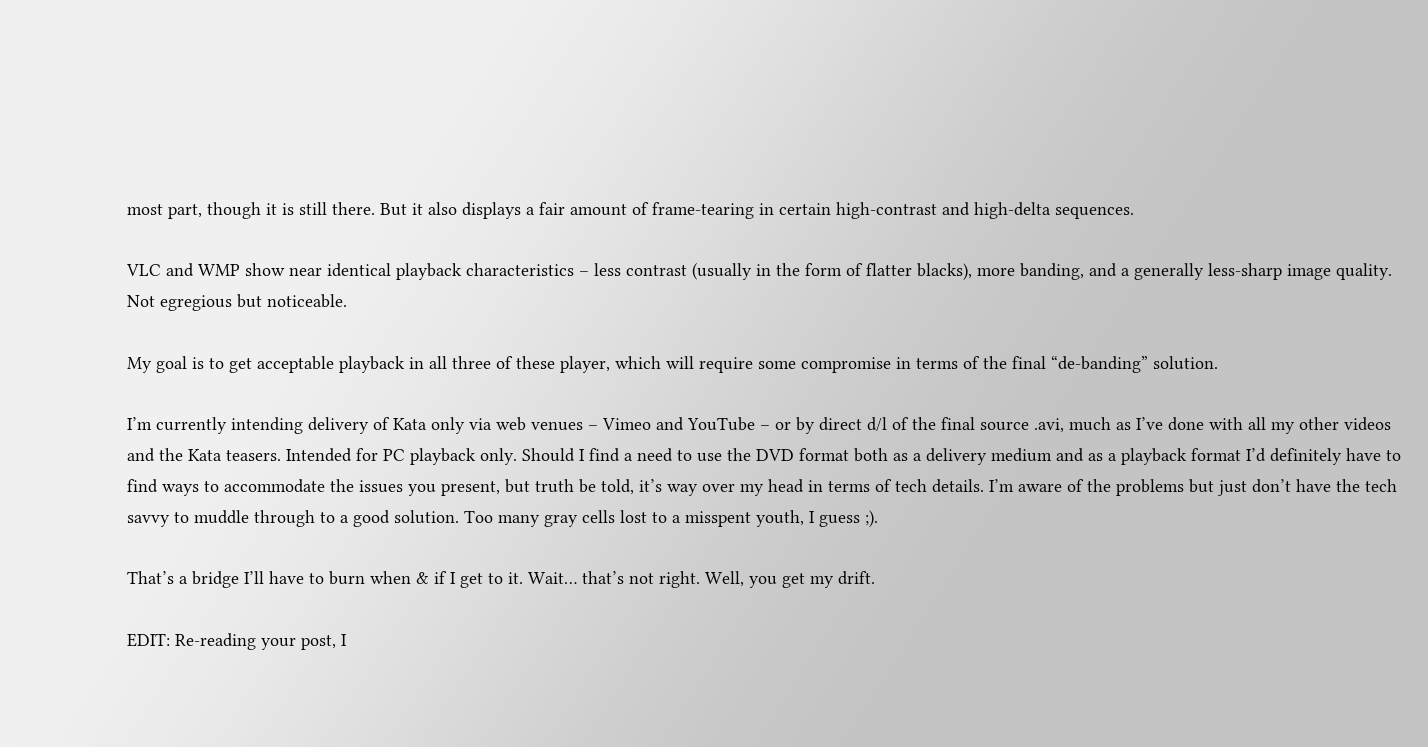most part, though it is still there. But it also displays a fair amount of frame-tearing in certain high-contrast and high-delta sequences.

VLC and WMP show near identical playback characteristics – less contrast (usually in the form of flatter blacks), more banding, and a generally less-sharp image quality. Not egregious but noticeable.

My goal is to get acceptable playback in all three of these player, which will require some compromise in terms of the final “de-banding” solution.

I’m currently intending delivery of Kata only via web venues – Vimeo and YouTube – or by direct d/l of the final source .avi, much as I’ve done with all my other videos and the Kata teasers. Intended for PC playback only. Should I find a need to use the DVD format both as a delivery medium and as a playback format I’d definitely have to find ways to accommodate the issues you present, but truth be told, it’s way over my head in terms of tech details. I’m aware of the problems but just don’t have the tech savvy to muddle through to a good solution. Too many gray cells lost to a misspent youth, I guess ;).

That’s a bridge I’ll have to burn when & if I get to it. Wait… that’s not right. Well, you get my drift.

EDIT: Re-reading your post, I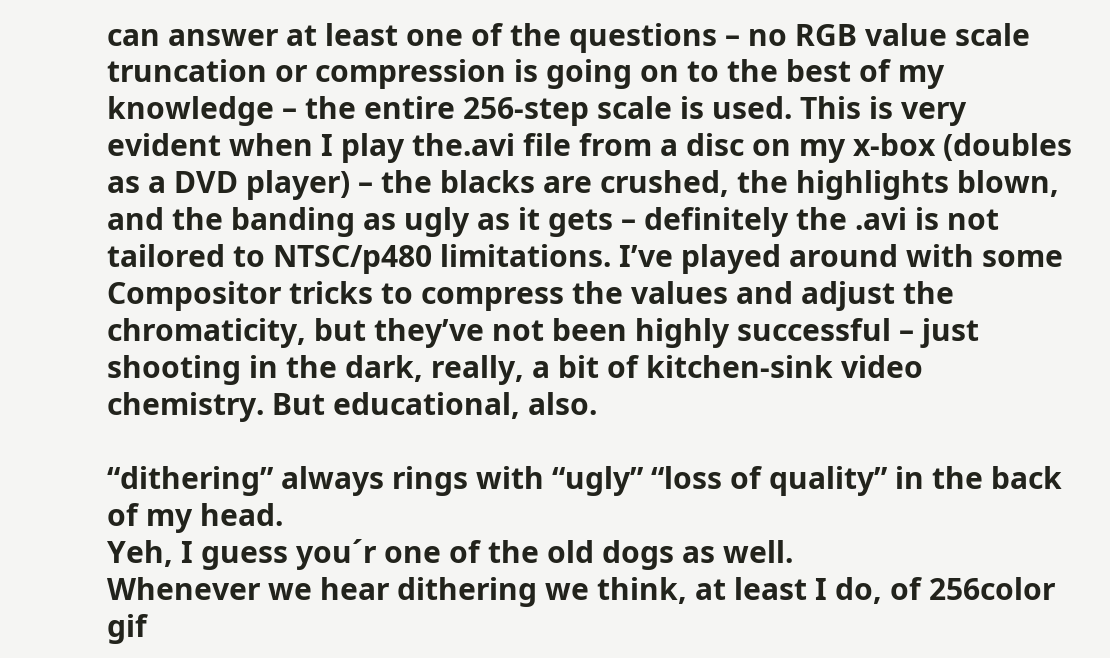can answer at least one of the questions – no RGB value scale truncation or compression is going on to the best of my knowledge – the entire 256-step scale is used. This is very evident when I play the.avi file from a disc on my x-box (doubles as a DVD player) – the blacks are crushed, the highlights blown, and the banding as ugly as it gets – definitely the .avi is not tailored to NTSC/p480 limitations. I’ve played around with some Compositor tricks to compress the values and adjust the chromaticity, but they’ve not been highly successful – just shooting in the dark, really, a bit of kitchen-sink video chemistry. But educational, also.

“dithering” always rings with “ugly” “loss of quality” in the back of my head.
Yeh, I guess you´r one of the old dogs as well.
Whenever we hear dithering we think, at least I do, of 256color gif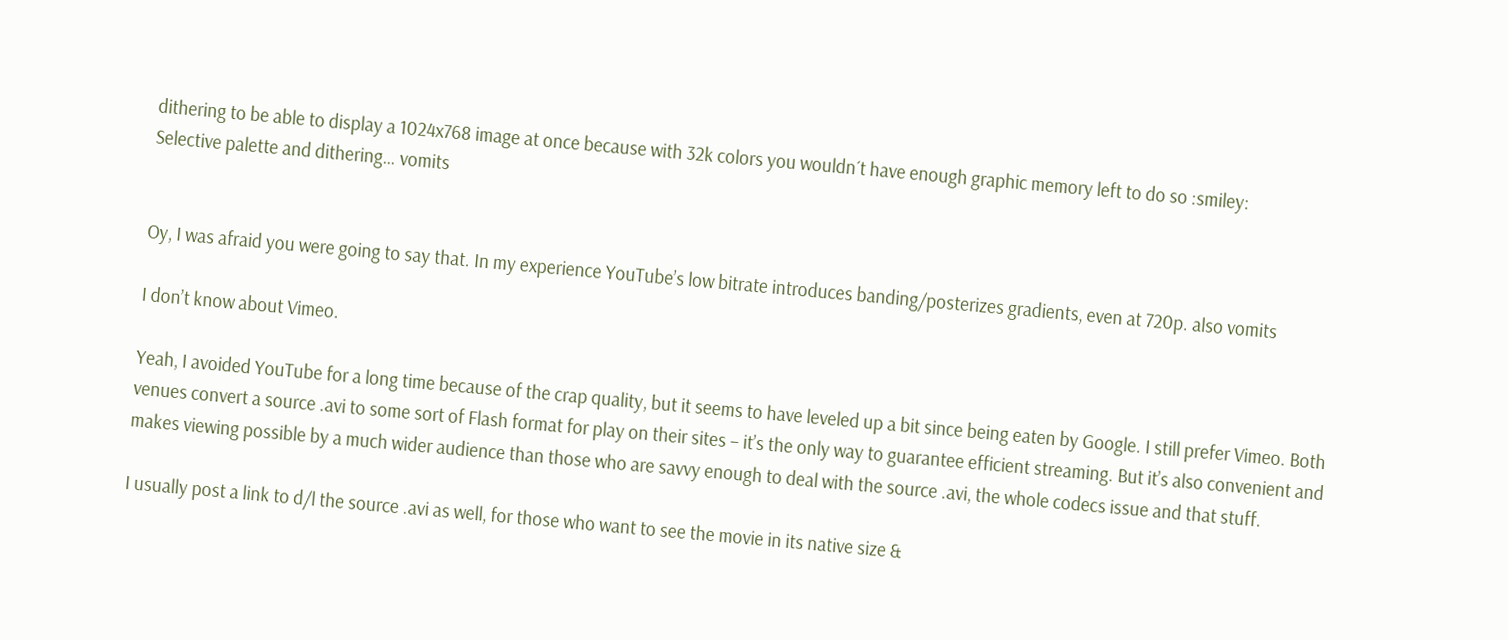dithering to be able to display a 1024x768 image at once because with 32k colors you wouldn´t have enough graphic memory left to do so :smiley:
Selective palette and dithering… vomits


Oy, I was afraid you were going to say that. In my experience YouTube’s low bitrate introduces banding/posterizes gradients, even at 720p. also vomits

I don’t know about Vimeo.

Yeah, I avoided YouTube for a long time because of the crap quality, but it seems to have leveled up a bit since being eaten by Google. I still prefer Vimeo. Both venues convert a source .avi to some sort of Flash format for play on their sites – it’s the only way to guarantee efficient streaming. But it’s also convenient and makes viewing possible by a much wider audience than those who are savvy enough to deal with the source .avi, the whole codecs issue and that stuff.

I usually post a link to d/l the source .avi as well, for those who want to see the movie in its native size &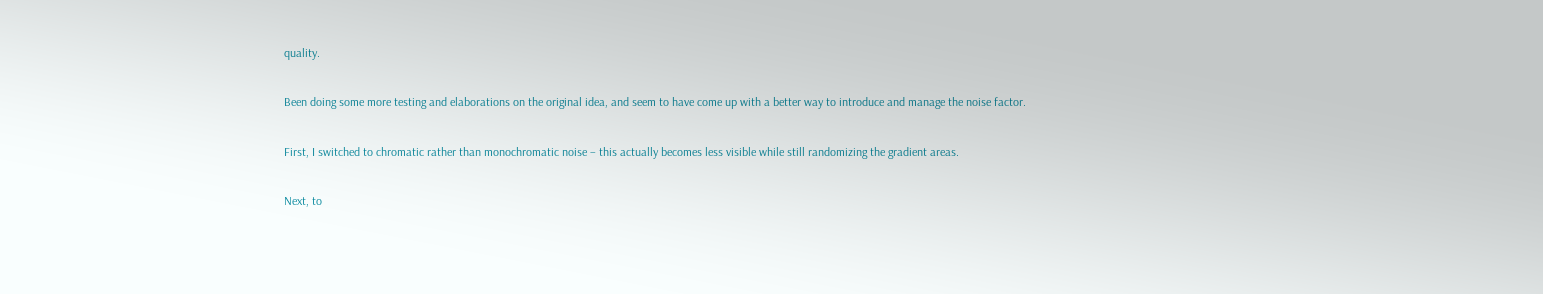quality.

Been doing some more testing and elaborations on the original idea, and seem to have come up with a better way to introduce and manage the noise factor.

First, I switched to chromatic rather than monochromatic noise – this actually becomes less visible while still randomizing the gradient areas.

Next, to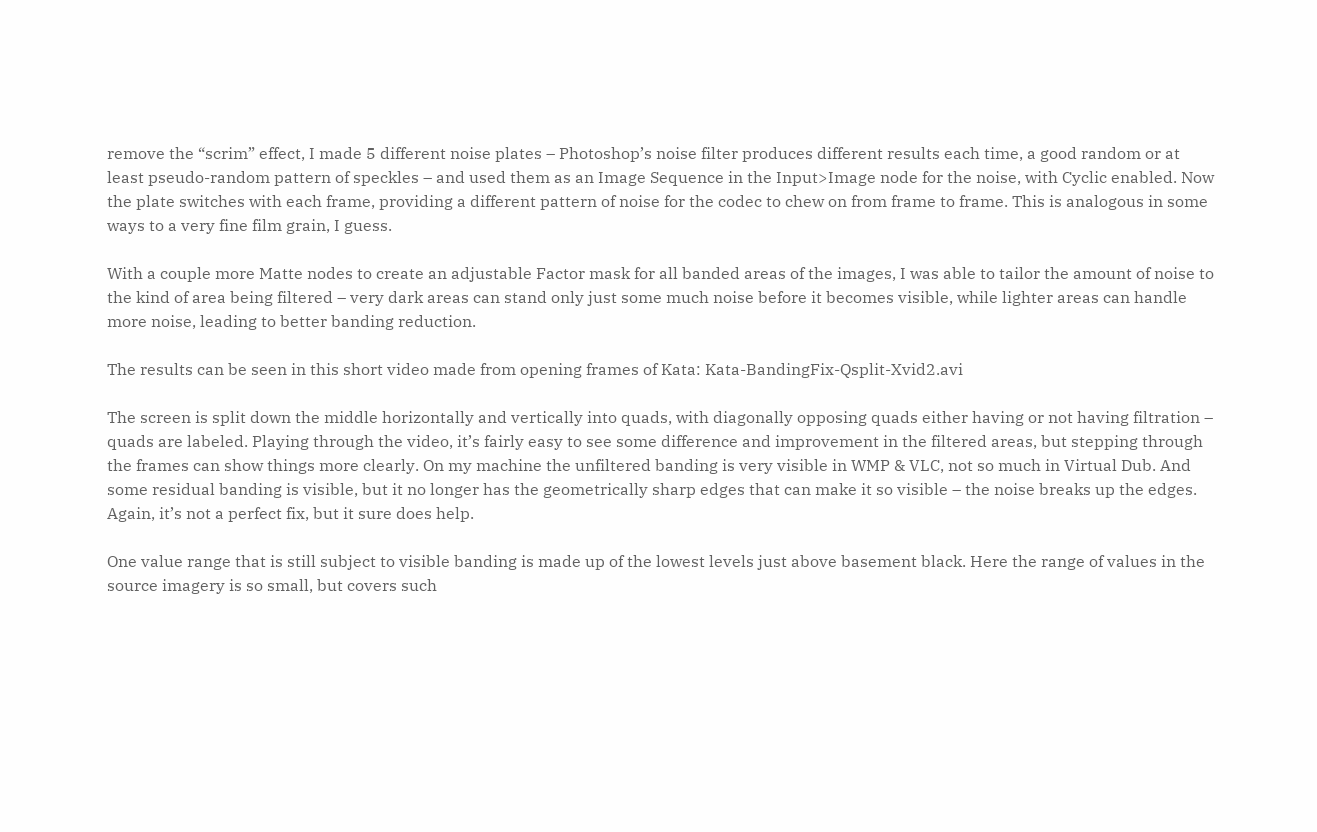remove the “scrim” effect, I made 5 different noise plates – Photoshop’s noise filter produces different results each time, a good random or at least pseudo-random pattern of speckles – and used them as an Image Sequence in the Input>Image node for the noise, with Cyclic enabled. Now the plate switches with each frame, providing a different pattern of noise for the codec to chew on from frame to frame. This is analogous in some ways to a very fine film grain, I guess.

With a couple more Matte nodes to create an adjustable Factor mask for all banded areas of the images, I was able to tailor the amount of noise to the kind of area being filtered – very dark areas can stand only just some much noise before it becomes visible, while lighter areas can handle more noise, leading to better banding reduction.

The results can be seen in this short video made from opening frames of Kata: Kata-BandingFix-Qsplit-Xvid2.avi

The screen is split down the middle horizontally and vertically into quads, with diagonally opposing quads either having or not having filtration – quads are labeled. Playing through the video, it’s fairly easy to see some difference and improvement in the filtered areas, but stepping through the frames can show things more clearly. On my machine the unfiltered banding is very visible in WMP & VLC, not so much in Virtual Dub. And some residual banding is visible, but it no longer has the geometrically sharp edges that can make it so visible – the noise breaks up the edges. Again, it’s not a perfect fix, but it sure does help.

One value range that is still subject to visible banding is made up of the lowest levels just above basement black. Here the range of values in the source imagery is so small, but covers such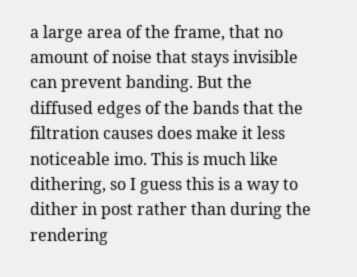a large area of the frame, that no amount of noise that stays invisible can prevent banding. But the diffused edges of the bands that the filtration causes does make it less noticeable imo. This is much like dithering, so I guess this is a way to dither in post rather than during the rendering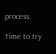process.

Time to try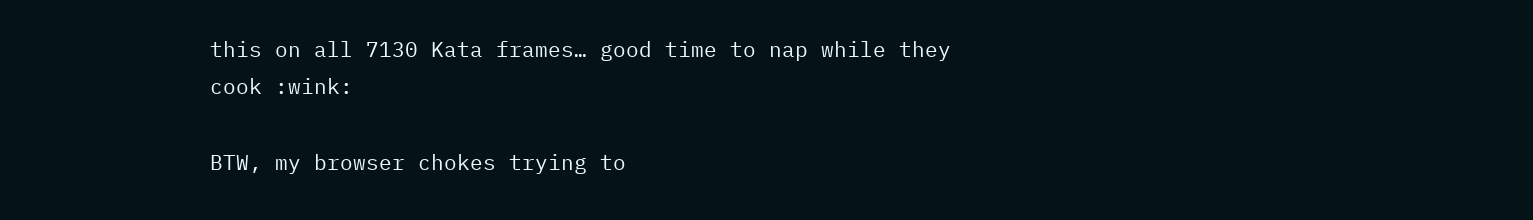this on all 7130 Kata frames… good time to nap while they cook :wink:

BTW, my browser chokes trying to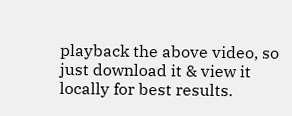playback the above video, so just download it & view it locally for best results.